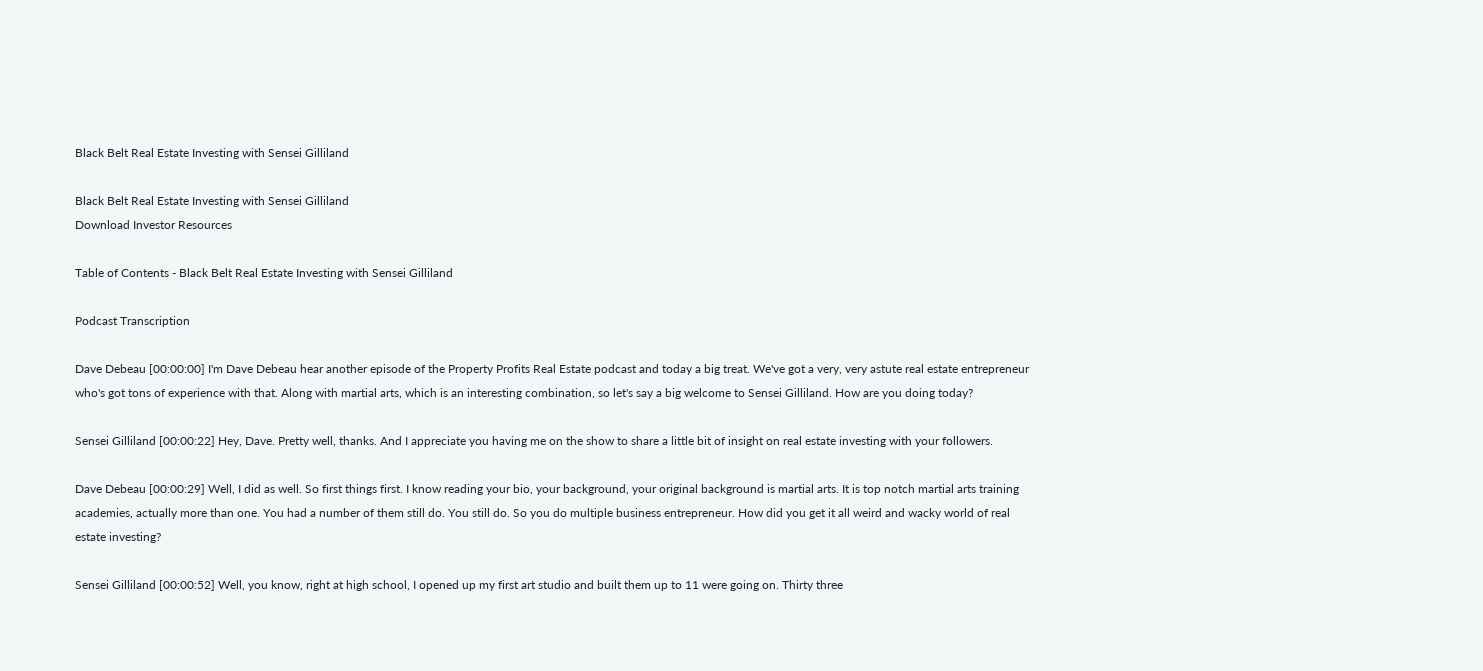Black Belt Real Estate Investing with Sensei Gilliland

Black Belt Real Estate Investing with Sensei Gilliland
Download Investor Resources

Table of Contents - Black Belt Real Estate Investing with Sensei Gilliland

Podcast Transcription

Dave Debeau [00:00:00] I'm Dave Debeau hear another episode of the Property Profits Real Estate podcast and today a big treat. We've got a very, very astute real estate entrepreneur who's got tons of experience with that. Along with martial arts, which is an interesting combination, so let's say a big welcome to Sensei Gilliland. How are you doing today?

Sensei Gilliland [00:00:22] Hey, Dave. Pretty well, thanks. And I appreciate you having me on the show to share a little bit of insight on real estate investing with your followers.

Dave Debeau [00:00:29] Well, I did as well. So first things first. I know reading your bio, your background, your original background is martial arts. It is top notch martial arts training academies, actually more than one. You had a number of them still do. You still do. So you do multiple business entrepreneur. How did you get it all weird and wacky world of real estate investing?

Sensei Gilliland [00:00:52] Well, you know, right at high school, I opened up my first art studio and built them up to 11 were going on. Thirty three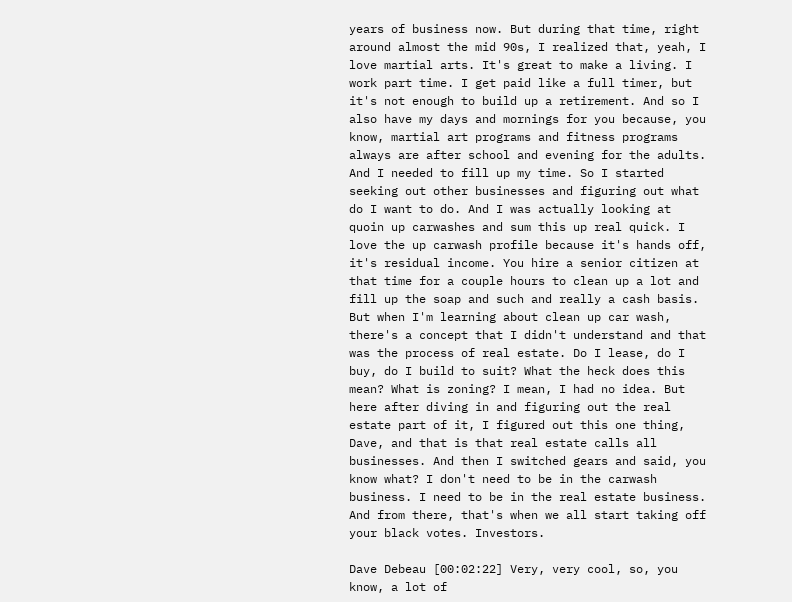years of business now. But during that time, right around almost the mid 90s, I realized that, yeah, I love martial arts. It's great to make a living. I work part time. I get paid like a full timer, but it's not enough to build up a retirement. And so I also have my days and mornings for you because, you know, martial art programs and fitness programs always are after school and evening for the adults. And I needed to fill up my time. So I started seeking out other businesses and figuring out what do I want to do. And I was actually looking at quoin up carwashes and sum this up real quick. I love the up carwash profile because it's hands off, it's residual income. You hire a senior citizen at that time for a couple hours to clean up a lot and fill up the soap and such and really a cash basis. But when I'm learning about clean up car wash, there's a concept that I didn't understand and that was the process of real estate. Do I lease, do I buy, do I build to suit? What the heck does this mean? What is zoning? I mean, I had no idea. But here after diving in and figuring out the real estate part of it, I figured out this one thing, Dave, and that is that real estate calls all businesses. And then I switched gears and said, you know what? I don't need to be in the carwash business. I need to be in the real estate business. And from there, that's when we all start taking off your black votes. Investors.

Dave Debeau [00:02:22] Very, very cool, so, you know, a lot of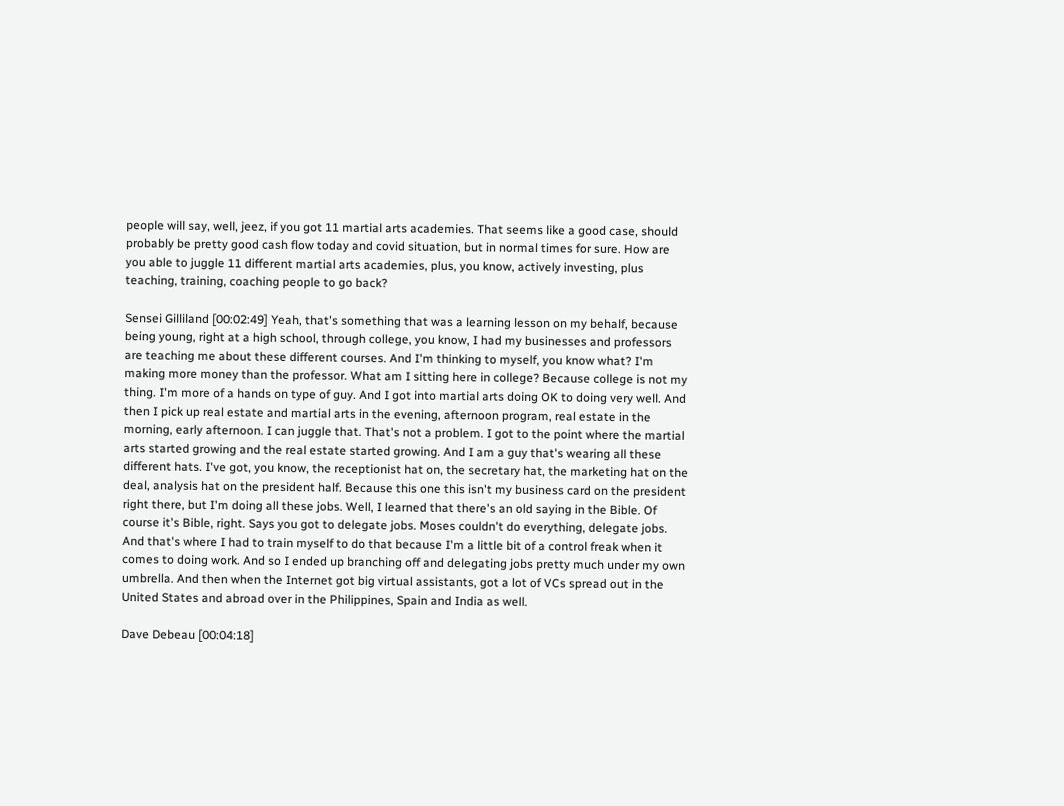people will say, well, jeez, if you got 11 martial arts academies. That seems like a good case, should probably be pretty good cash flow today and covid situation, but in normal times for sure. How are you able to juggle 11 different martial arts academies, plus, you know, actively investing, plus teaching, training, coaching people to go back?

Sensei Gilliland [00:02:49] Yeah, that's something that was a learning lesson on my behalf, because being young, right at a high school, through college, you know, I had my businesses and professors are teaching me about these different courses. And I'm thinking to myself, you know what? I'm making more money than the professor. What am I sitting here in college? Because college is not my thing. I'm more of a hands on type of guy. And I got into martial arts doing OK to doing very well. And then I pick up real estate and martial arts in the evening, afternoon program, real estate in the morning, early afternoon. I can juggle that. That's not a problem. I got to the point where the martial arts started growing and the real estate started growing. And I am a guy that's wearing all these different hats. I've got, you know, the receptionist hat on, the secretary hat, the marketing hat on the deal, analysis hat on the president half. Because this one this isn't my business card on the president right there, but I'm doing all these jobs. Well, I learned that there's an old saying in the Bible. Of course it's Bible, right. Says you got to delegate jobs. Moses couldn't do everything, delegate jobs. And that's where I had to train myself to do that because I'm a little bit of a control freak when it comes to doing work. And so I ended up branching off and delegating jobs pretty much under my own umbrella. And then when the Internet got big virtual assistants, got a lot of VCs spread out in the United States and abroad over in the Philippines, Spain and India as well.

Dave Debeau [00:04:18]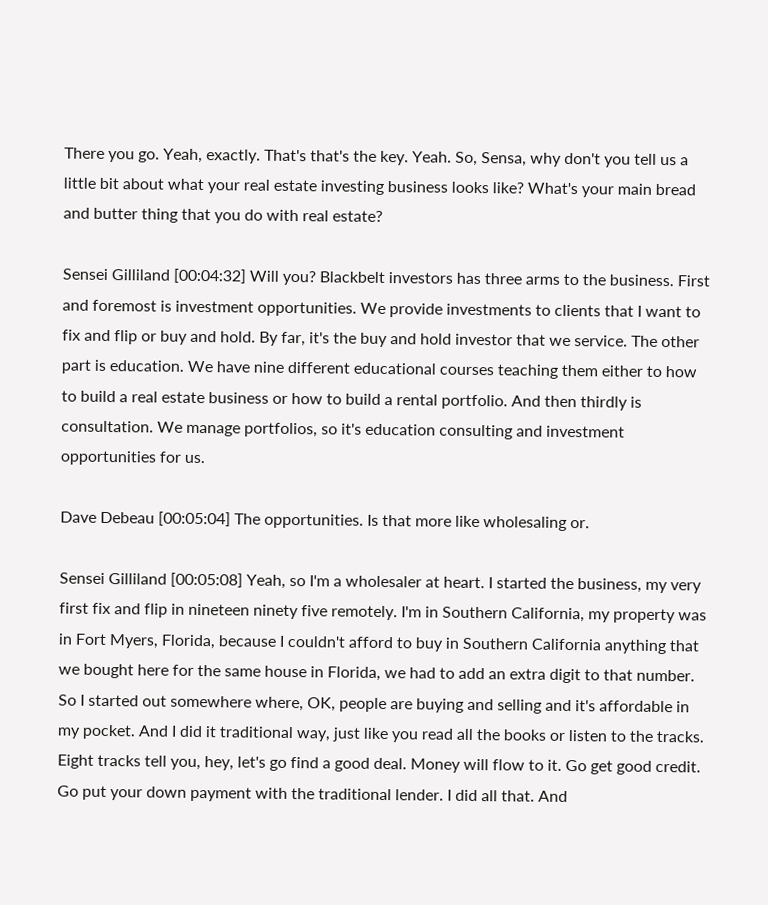There you go. Yeah, exactly. That's that's the key. Yeah. So, Sensa, why don't you tell us a little bit about what your real estate investing business looks like? What's your main bread and butter thing that you do with real estate?

Sensei Gilliland [00:04:32] Will you? Blackbelt investors has three arms to the business. First and foremost is investment opportunities. We provide investments to clients that I want to fix and flip or buy and hold. By far, it's the buy and hold investor that we service. The other part is education. We have nine different educational courses teaching them either to how to build a real estate business or how to build a rental portfolio. And then thirdly is consultation. We manage portfolios, so it's education consulting and investment opportunities for us.

Dave Debeau [00:05:04] The opportunities. Is that more like wholesaling or.

Sensei Gilliland [00:05:08] Yeah, so I'm a wholesaler at heart. I started the business, my very first fix and flip in nineteen ninety five remotely. I'm in Southern California, my property was in Fort Myers, Florida, because I couldn't afford to buy in Southern California anything that we bought here for the same house in Florida, we had to add an extra digit to that number. So I started out somewhere where, OK, people are buying and selling and it's affordable in my pocket. And I did it traditional way, just like you read all the books or listen to the tracks. Eight tracks tell you, hey, let's go find a good deal. Money will flow to it. Go get good credit. Go put your down payment with the traditional lender. I did all that. And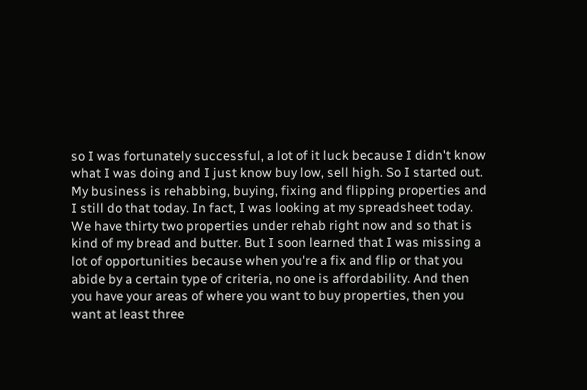so I was fortunately successful, a lot of it luck because I didn't know what I was doing and I just know buy low, sell high. So I started out. My business is rehabbing, buying, fixing and flipping properties and I still do that today. In fact, I was looking at my spreadsheet today. We have thirty two properties under rehab right now and so that is kind of my bread and butter. But I soon learned that I was missing a lot of opportunities because when you're a fix and flip or that you abide by a certain type of criteria, no one is affordability. And then you have your areas of where you want to buy properties, then you want at least three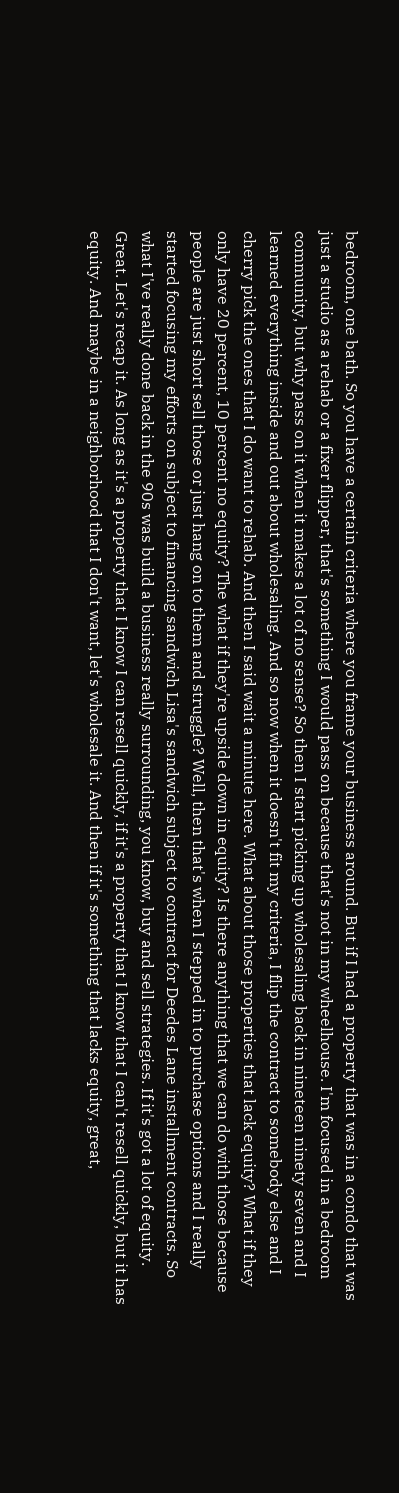bedroom, one bath. So you have a certain criteria where you frame your business around. But if I had a property that was in a condo that was just a studio as a rehab or a fixer flipper, that's something I would pass on because that's not in my wheelhouse. I'm focused in a bedroom community, but why pass on it when it makes a lot of no sense? So then I start picking up wholesaling back in nineteen ninety seven and I learned everything inside and out about wholesaling. And so now when it doesn't fit my criteria, I flip the contract to somebody else and I cherry pick the ones that I do want to rehab. And then I said wait a minute here. What about those properties that lack equity? What if they only have 20 percent, 10 percent no equity? The what if they're upside down in equity? Is there anything that we can do with those because people are just short sell those or just hang on to them and struggle? Well, then that's when I stepped in to purchase options and I really started focusing my efforts on subject to financing sandwich Lisa's sandwich subject to contract for Deedes Lane installment contracts. So what I've really done back in the 90s was build a business really surrounding, you know, buy and sell strategies. If it's got a lot of equity. Great. Let's recap it. As long as it's a property that I know I can resell quickly, if it's a property that I know that I can't resell quickly, but it has equity. And maybe in a neighborhood that I don't want, let's wholesale it. And then if it's something that lacks equity, great,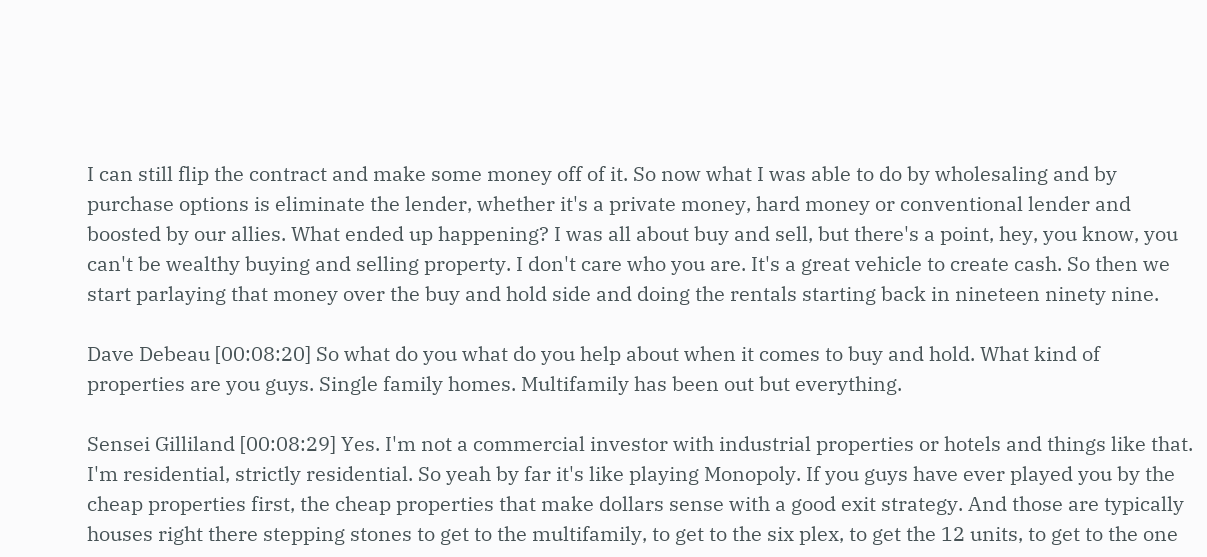I can still flip the contract and make some money off of it. So now what I was able to do by wholesaling and by purchase options is eliminate the lender, whether it's a private money, hard money or conventional lender and boosted by our allies. What ended up happening? I was all about buy and sell, but there's a point, hey, you know, you can't be wealthy buying and selling property. I don't care who you are. It's a great vehicle to create cash. So then we start parlaying that money over the buy and hold side and doing the rentals starting back in nineteen ninety nine.

Dave Debeau [00:08:20] So what do you what do you help about when it comes to buy and hold. What kind of properties are you guys. Single family homes. Multifamily has been out but everything.

Sensei Gilliland [00:08:29] Yes. I'm not a commercial investor with industrial properties or hotels and things like that. I'm residential, strictly residential. So yeah by far it's like playing Monopoly. If you guys have ever played you by the cheap properties first, the cheap properties that make dollars sense with a good exit strategy. And those are typically houses right there stepping stones to get to the multifamily, to get to the six plex, to get the 12 units, to get to the one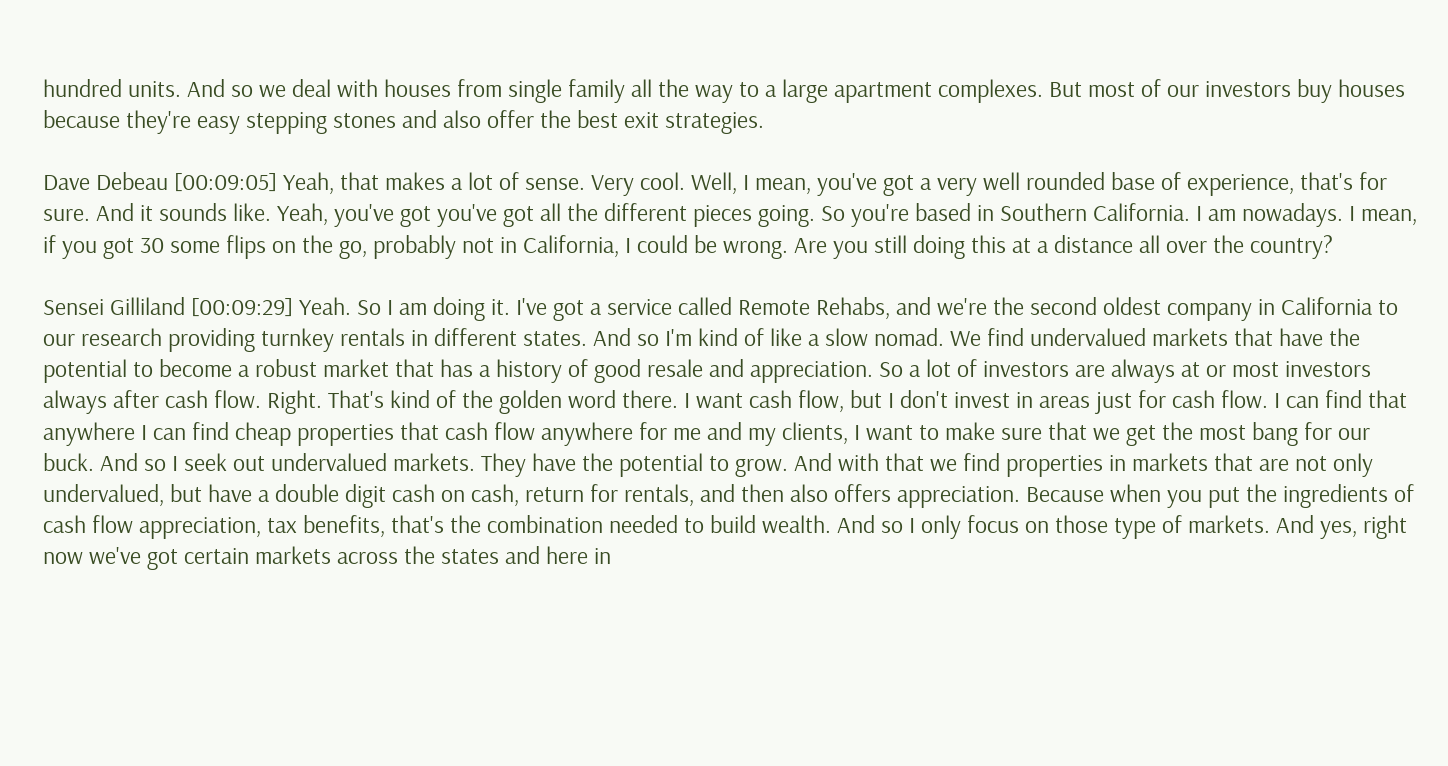hundred units. And so we deal with houses from single family all the way to a large apartment complexes. But most of our investors buy houses because they're easy stepping stones and also offer the best exit strategies.

Dave Debeau [00:09:05] Yeah, that makes a lot of sense. Very cool. Well, I mean, you've got a very well rounded base of experience, that's for sure. And it sounds like. Yeah, you've got you've got all the different pieces going. So you're based in Southern California. I am nowadays. I mean, if you got 30 some flips on the go, probably not in California, I could be wrong. Are you still doing this at a distance all over the country?

Sensei Gilliland [00:09:29] Yeah. So I am doing it. I've got a service called Remote Rehabs, and we're the second oldest company in California to our research providing turnkey rentals in different states. And so I'm kind of like a slow nomad. We find undervalued markets that have the potential to become a robust market that has a history of good resale and appreciation. So a lot of investors are always at or most investors always after cash flow. Right. That's kind of the golden word there. I want cash flow, but I don't invest in areas just for cash flow. I can find that anywhere I can find cheap properties that cash flow anywhere for me and my clients, I want to make sure that we get the most bang for our buck. And so I seek out undervalued markets. They have the potential to grow. And with that we find properties in markets that are not only undervalued, but have a double digit cash on cash, return for rentals, and then also offers appreciation. Because when you put the ingredients of cash flow appreciation, tax benefits, that's the combination needed to build wealth. And so I only focus on those type of markets. And yes, right now we've got certain markets across the states and here in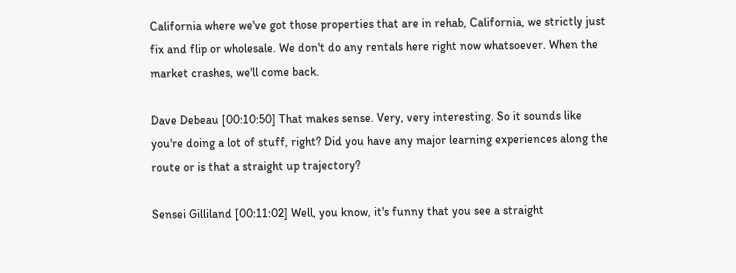California where we've got those properties that are in rehab, California, we strictly just fix and flip or wholesale. We don't do any rentals here right now whatsoever. When the market crashes, we'll come back.

Dave Debeau [00:10:50] That makes sense. Very, very interesting. So it sounds like you're doing a lot of stuff, right? Did you have any major learning experiences along the route or is that a straight up trajectory?

Sensei Gilliland [00:11:02] Well, you know, it's funny that you see a straight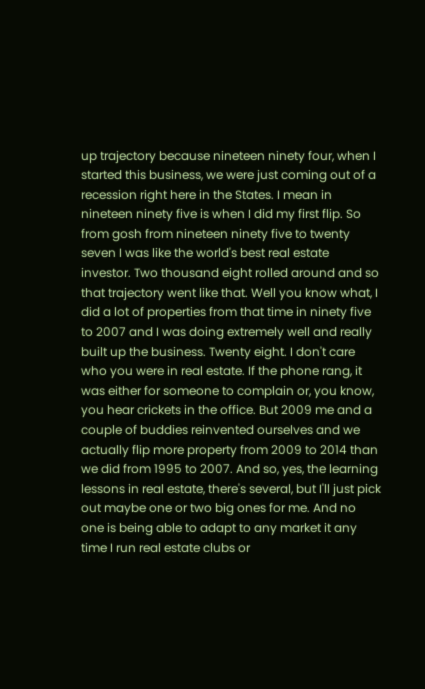up trajectory because nineteen ninety four, when I started this business, we were just coming out of a recession right here in the States. I mean in nineteen ninety five is when I did my first flip. So from gosh from nineteen ninety five to twenty seven I was like the world's best real estate investor. Two thousand eight rolled around and so that trajectory went like that. Well you know what, I did a lot of properties from that time in ninety five to 2007 and I was doing extremely well and really built up the business. Twenty eight. I don't care who you were in real estate. If the phone rang, it was either for someone to complain or, you know, you hear crickets in the office. But 2009 me and a couple of buddies reinvented ourselves and we actually flip more property from 2009 to 2014 than we did from 1995 to 2007. And so, yes, the learning lessons in real estate, there's several, but I'll just pick out maybe one or two big ones for me. And no one is being able to adapt to any market it any time I run real estate clubs or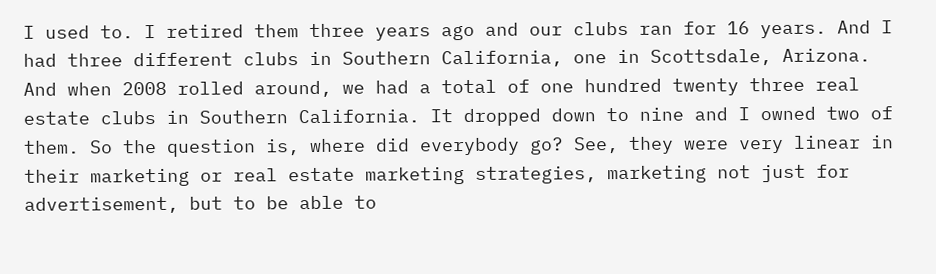I used to. I retired them three years ago and our clubs ran for 16 years. And I had three different clubs in Southern California, one in Scottsdale, Arizona. And when 2008 rolled around, we had a total of one hundred twenty three real estate clubs in Southern California. It dropped down to nine and I owned two of them. So the question is, where did everybody go? See, they were very linear in their marketing or real estate marketing strategies, marketing not just for advertisement, but to be able to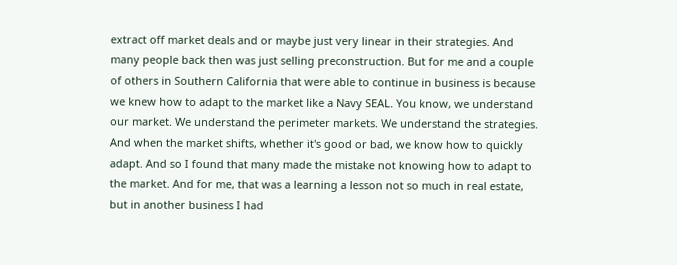extract off market deals and or maybe just very linear in their strategies. And many people back then was just selling preconstruction. But for me and a couple of others in Southern California that were able to continue in business is because we knew how to adapt to the market like a Navy SEAL. You know, we understand our market. We understand the perimeter markets. We understand the strategies. And when the market shifts, whether it's good or bad, we know how to quickly adapt. And so I found that many made the mistake not knowing how to adapt to the market. And for me, that was a learning a lesson not so much in real estate, but in another business I had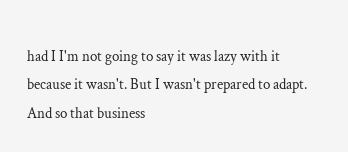had I I'm not going to say it was lazy with it because it wasn't. But I wasn't prepared to adapt. And so that business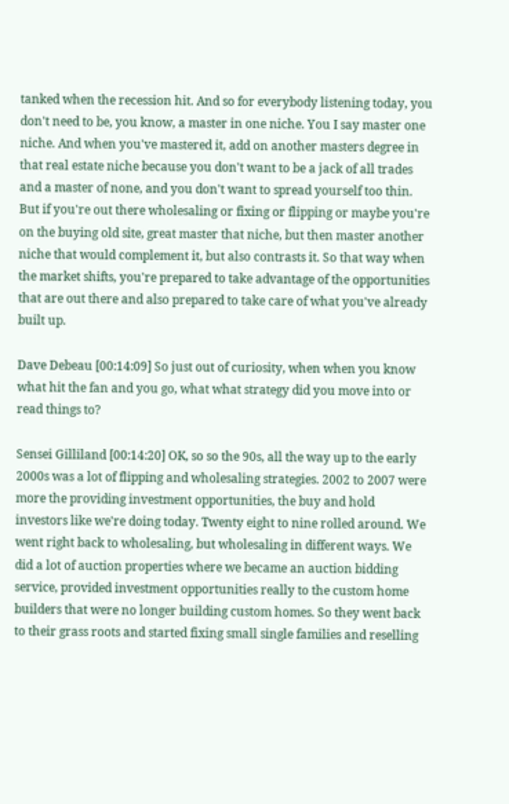tanked when the recession hit. And so for everybody listening today, you don't need to be, you know, a master in one niche. You I say master one niche. And when you've mastered it, add on another masters degree in that real estate niche because you don't want to be a jack of all trades and a master of none, and you don't want to spread yourself too thin. But if you're out there wholesaling or fixing or flipping or maybe you're on the buying old site, great master that niche, but then master another niche that would complement it, but also contrasts it. So that way when the market shifts, you're prepared to take advantage of the opportunities that are out there and also prepared to take care of what you've already built up.

Dave Debeau [00:14:09] So just out of curiosity, when when you know what hit the fan and you go, what what strategy did you move into or read things to?

Sensei Gilliland [00:14:20] OK, so so the 90s, all the way up to the early 2000s was a lot of flipping and wholesaling strategies. 2002 to 2007 were more the providing investment opportunities, the buy and hold investors like we're doing today. Twenty eight to nine rolled around. We went right back to wholesaling, but wholesaling in different ways. We did a lot of auction properties where we became an auction bidding service, provided investment opportunities really to the custom home builders that were no longer building custom homes. So they went back to their grass roots and started fixing small single families and reselling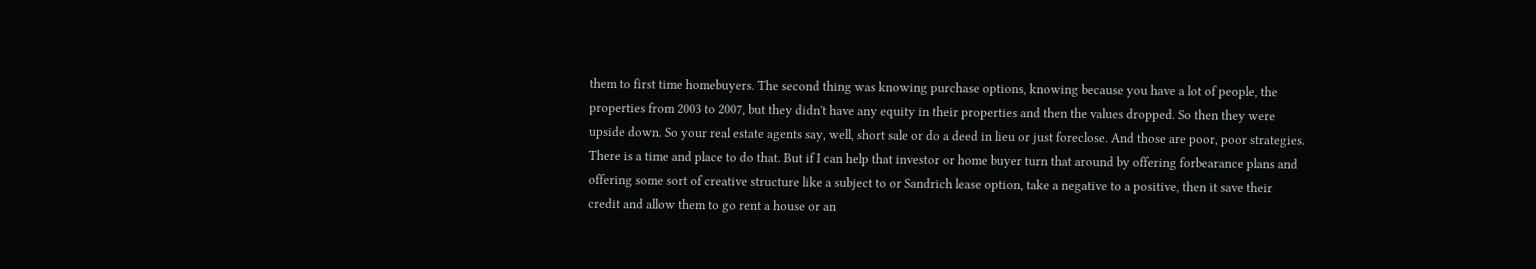them to first time homebuyers. The second thing was knowing purchase options, knowing because you have a lot of people, the properties from 2003 to 2007, but they didn't have any equity in their properties and then the values dropped. So then they were upside down. So your real estate agents say, well, short sale or do a deed in lieu or just foreclose. And those are poor, poor strategies. There is a time and place to do that. But if I can help that investor or home buyer turn that around by offering forbearance plans and offering some sort of creative structure like a subject to or Sandrich lease option, take a negative to a positive, then it save their credit and allow them to go rent a house or an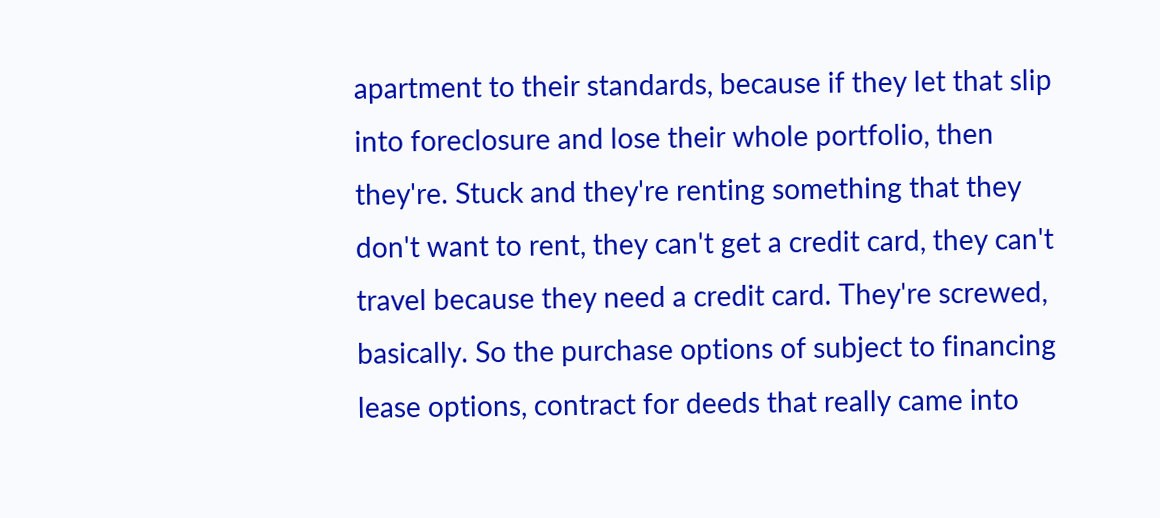apartment to their standards, because if they let that slip into foreclosure and lose their whole portfolio, then they're. Stuck and they're renting something that they don't want to rent, they can't get a credit card, they can't travel because they need a credit card. They're screwed, basically. So the purchase options of subject to financing lease options, contract for deeds that really came into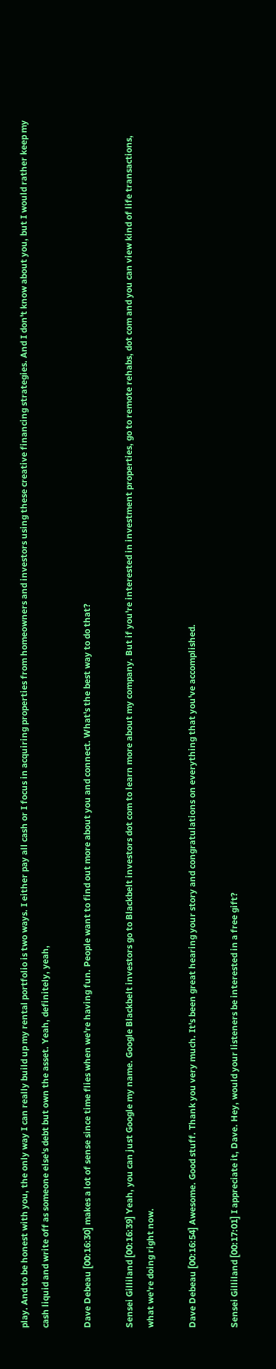play. And to be honest with you, the only way I can really build up my rental portfolio is two ways. I either pay all cash or I focus in acquiring properties from homeowners and investors using these creative financing strategies. And I don't know about you, but I would rather keep my cash liquid and write off as someone else's debt but own the asset. Yeah, definitely, yeah,

Dave Debeau [00:16:30] makes a lot of sense since time flies when we're having fun. People want to find out more about you and connect. What's the best way to do that?

Sensei Gilliland [00:16:39] Yeah, you can just Google my name. Google Blackbelt investors go to Blackbelt investors dot com to learn more about my company. But if you're interested in investment properties, go to remote rehabs, dot com and you can view kind of life transactions, what we're doing right now.

Dave Debeau [00:16:54] Awesome. Good stuff. Thank you very much. It's been great hearing your story and congratulations on everything that you've accomplished.

Sensei Gilliland [00:17:01] I appreciate it, Dave. Hey, would your listeners be interested in a free gift?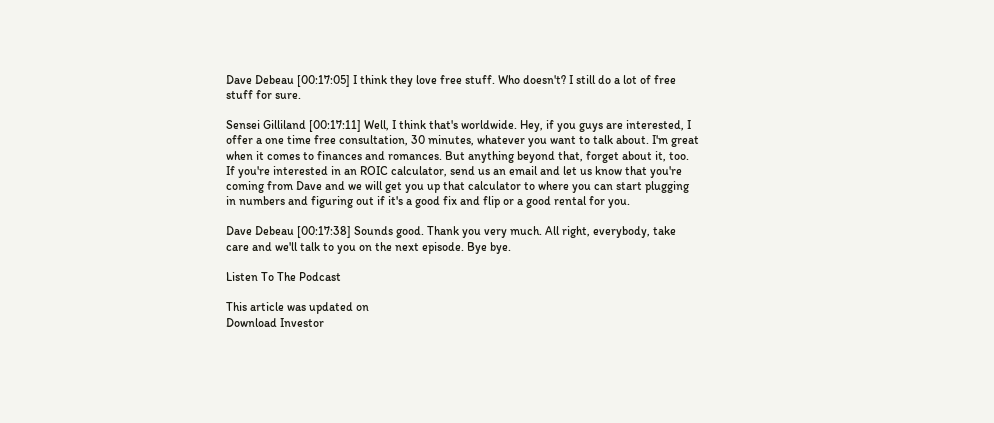Dave Debeau [00:17:05] I think they love free stuff. Who doesn't? I still do a lot of free stuff for sure.

Sensei Gilliland [00:17:11] Well, I think that's worldwide. Hey, if you guys are interested, I offer a one time free consultation, 30 minutes, whatever you want to talk about. I'm great when it comes to finances and romances. But anything beyond that, forget about it, too. If you're interested in an ROIC calculator, send us an email and let us know that you're coming from Dave and we will get you up that calculator to where you can start plugging in numbers and figuring out if it's a good fix and flip or a good rental for you.

Dave Debeau [00:17:38] Sounds good. Thank you very much. All right, everybody, take care and we'll talk to you on the next episode. Bye bye.

Listen To The Podcast

This article was updated on
Download Investor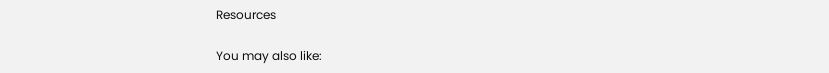Resources

You may also like: